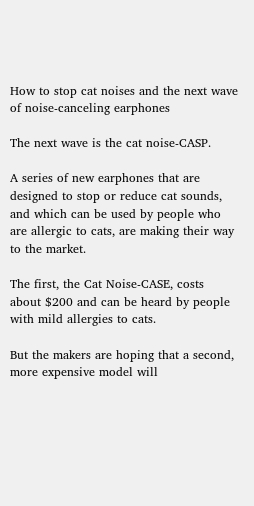How to stop cat noises and the next wave of noise-canceling earphones

The next wave is the cat noise-CASP.

A series of new earphones that are designed to stop or reduce cat sounds, and which can be used by people who are allergic to cats, are making their way to the market.

The first, the Cat Noise-CASE, costs about $200 and can be heard by people with mild allergies to cats.

But the makers are hoping that a second, more expensive model will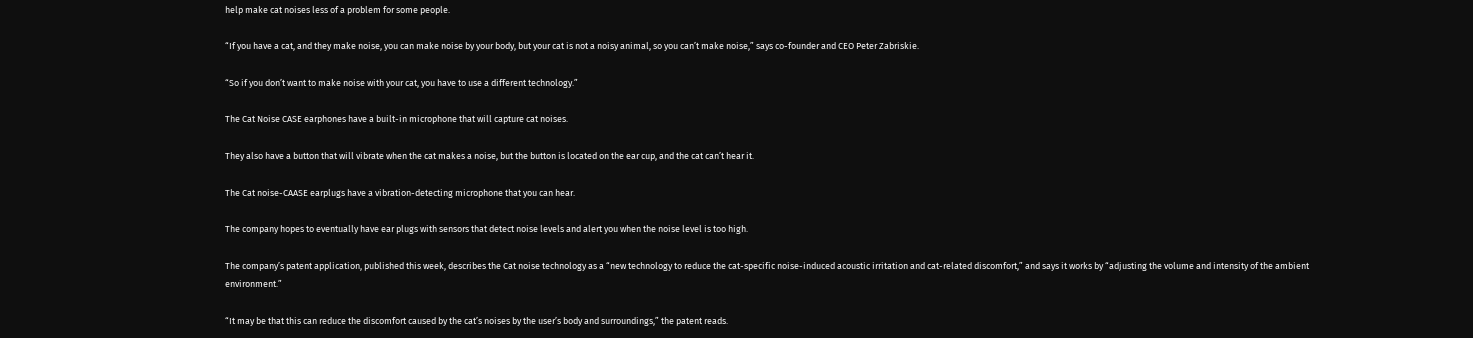help make cat noises less of a problem for some people.

“If you have a cat, and they make noise, you can make noise by your body, but your cat is not a noisy animal, so you can’t make noise,” says co-founder and CEO Peter Zabriskie.

“So if you don’t want to make noise with your cat, you have to use a different technology.”

The Cat Noise CASE earphones have a built-in microphone that will capture cat noises.

They also have a button that will vibrate when the cat makes a noise, but the button is located on the ear cup, and the cat can’t hear it.

The Cat noise-CAASE earplugs have a vibration-detecting microphone that you can hear.

The company hopes to eventually have ear plugs with sensors that detect noise levels and alert you when the noise level is too high.

The company’s patent application, published this week, describes the Cat noise technology as a “new technology to reduce the cat-specific noise-induced acoustic irritation and cat-related discomfort,” and says it works by “adjusting the volume and intensity of the ambient environment.”

“It may be that this can reduce the discomfort caused by the cat’s noises by the user’s body and surroundings,” the patent reads.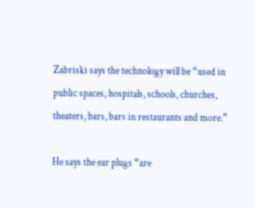Zabriski says the technology will be “used in public spaces, hospitals, schools, churches, theaters, bars, bars in restaurants and more.”

He says the ear plugs “are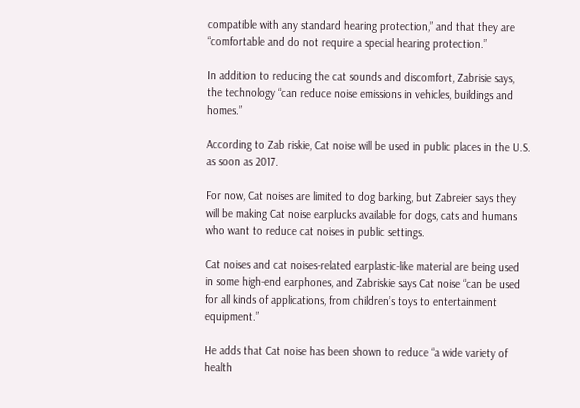compatible with any standard hearing protection,” and that they are “comfortable and do not require a special hearing protection.”

In addition to reducing the cat sounds and discomfort, Zabrisie says, the technology “can reduce noise emissions in vehicles, buildings and homes.”

According to Zab riskie, Cat noise will be used in public places in the U.S. as soon as 2017.

For now, Cat noises are limited to dog barking, but Zabreier says they will be making Cat noise earplucks available for dogs, cats and humans who want to reduce cat noises in public settings.

Cat noises and cat noises-related earplastic-like material are being used in some high-end earphones, and Zabriskie says Cat noise “can be used for all kinds of applications, from children’s toys to entertainment equipment.”

He adds that Cat noise has been shown to reduce “a wide variety of health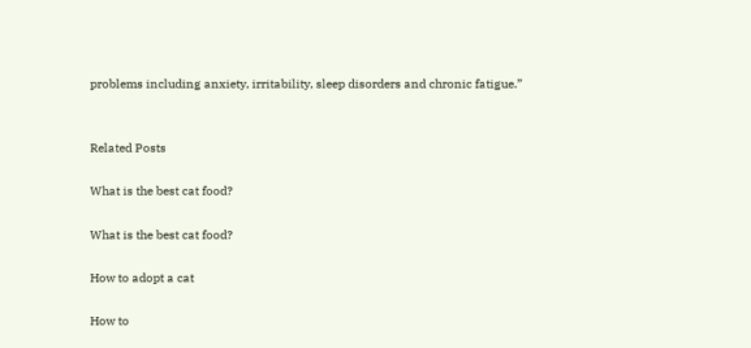problems including anxiety, irritability, sleep disorders and chronic fatigue.”


Related Posts

What is the best cat food?

What is the best cat food?

How to adopt a cat

How to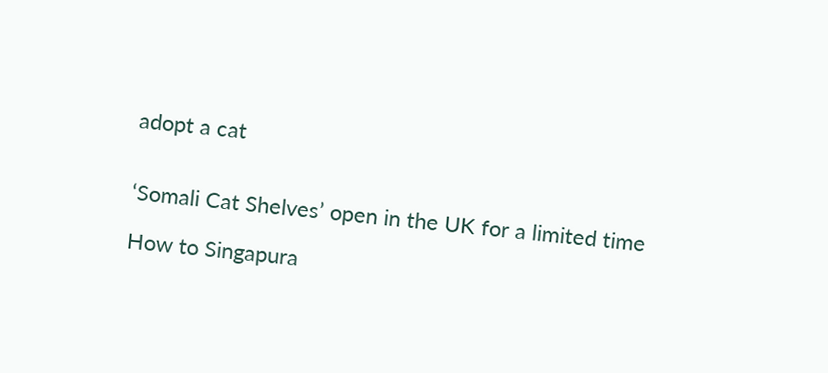adopt a cat


‘Somali Cat Shelves’ open in the UK for a limited time

How to Singapura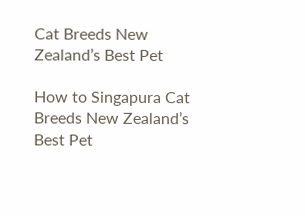Cat Breeds New Zealand’s Best Pet

How to Singapura Cat Breeds New Zealand’s Best Pet